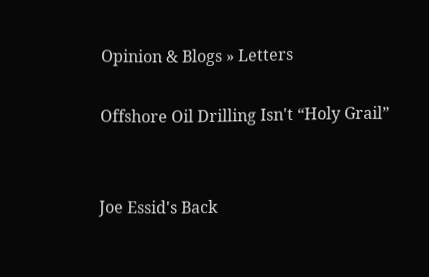Opinion & Blogs » Letters

Offshore Oil Drilling Isn't “Holy Grail”


Joe Essid's Back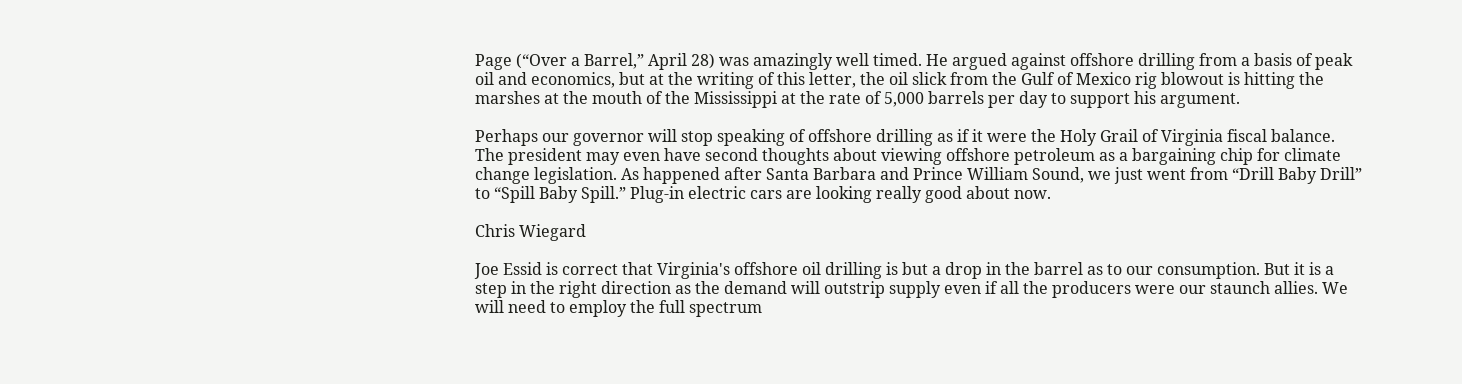Page (“Over a Barrel,” April 28) was amazingly well timed. He argued against offshore drilling from a basis of peak oil and economics, but at the writing of this letter, the oil slick from the Gulf of Mexico rig blowout is hitting the marshes at the mouth of the Mississippi at the rate of 5,000 barrels per day to support his argument.

Perhaps our governor will stop speaking of offshore drilling as if it were the Holy Grail of Virginia fiscal balance. The president may even have second thoughts about viewing offshore petroleum as a bargaining chip for climate change legislation. As happened after Santa Barbara and Prince William Sound, we just went from “Drill Baby Drill” to “Spill Baby Spill.” Plug-in electric cars are looking really good about now.

Chris Wiegard

Joe Essid is correct that Virginia's offshore oil drilling is but a drop in the barrel as to our consumption. But it is a step in the right direction as the demand will outstrip supply even if all the producers were our staunch allies. We will need to employ the full spectrum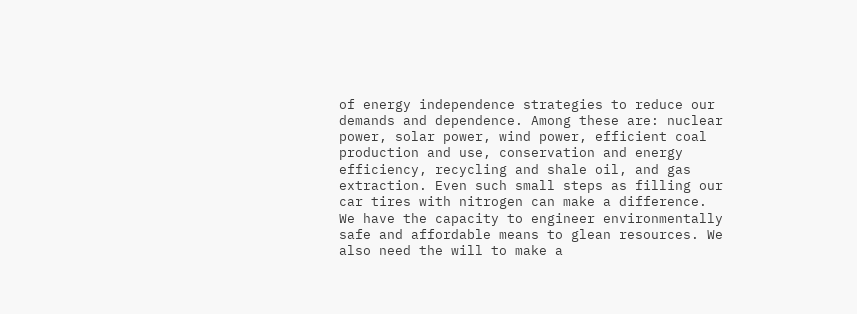of energy independence strategies to reduce our demands and dependence. Among these are: nuclear power, solar power, wind power, efficient coal production and use, conservation and energy efficiency, recycling and shale oil, and gas extraction. Even such small steps as filling our car tires with nitrogen can make a difference. We have the capacity to engineer environmentally safe and affordable means to glean resources. We also need the will to make a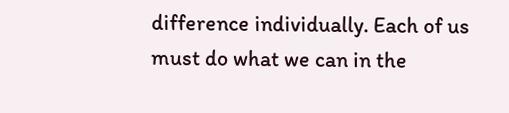difference individually. Each of us must do what we can in the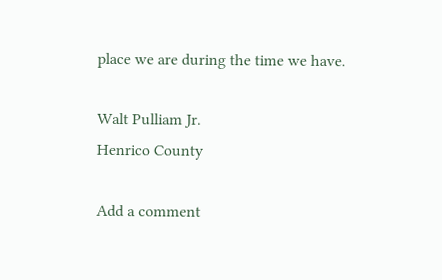place we are during the time we have.

Walt Pulliam Jr.
Henrico County

Add a comment